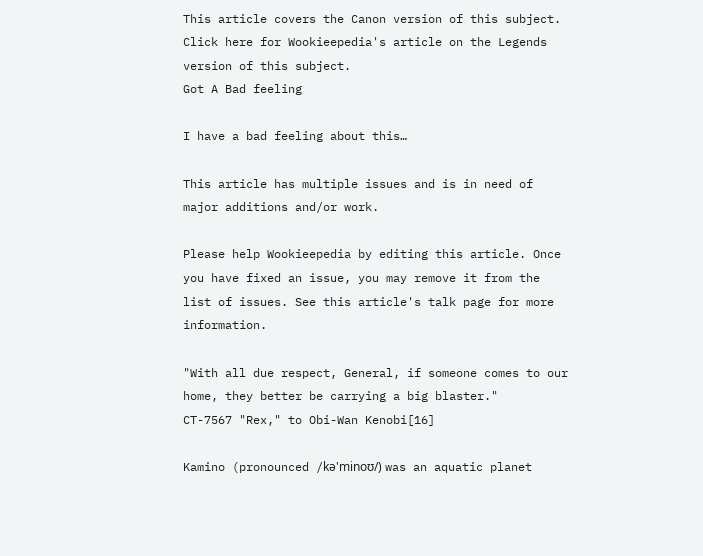This article covers the Canon version of this subject.  Click here for Wookieepedia's article on the Legends version of this subject.
Got A Bad feeling

I have a bad feeling about this…

This article has multiple issues and is in need of major additions and/or work.

Please help Wookieepedia by editing this article. Once you have fixed an issue, you may remove it from the list of issues. See this article's talk page for more information.

"With all due respect, General, if someone comes to our home, they better be carrying a big blaster."
CT-7567 "Rex," to Obi-Wan Kenobi[16]

Kamino (pronounced /kə'minoʊ/) was an aquatic planet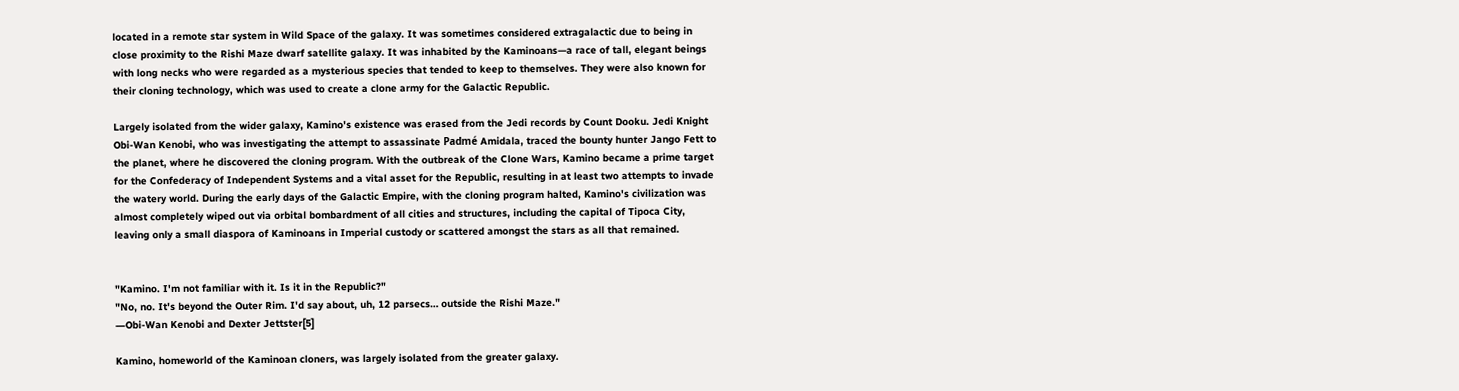located in a remote star system in Wild Space of the galaxy. It was sometimes considered extragalactic due to being in close proximity to the Rishi Maze dwarf satellite galaxy. It was inhabited by the Kaminoans—a race of tall, elegant beings with long necks who were regarded as a mysterious species that tended to keep to themselves. They were also known for their cloning technology, which was used to create a clone army for the Galactic Republic.

Largely isolated from the wider galaxy, Kamino's existence was erased from the Jedi records by Count Dooku. Jedi Knight Obi-Wan Kenobi, who was investigating the attempt to assassinate Padmé Amidala, traced the bounty hunter Jango Fett to the planet, where he discovered the cloning program. With the outbreak of the Clone Wars, Kamino became a prime target for the Confederacy of Independent Systems and a vital asset for the Republic, resulting in at least two attempts to invade the watery world. During the early days of the Galactic Empire, with the cloning program halted, Kamino's civilization was almost completely wiped out via orbital bombardment of all cities and structures, including the capital of Tipoca City, leaving only a small diaspora of Kaminoans in Imperial custody or scattered amongst the stars as all that remained.


"Kamino. I'm not familiar with it. Is it in the Republic?"
"No, no. It's beyond the Outer Rim. I'd say about, uh, 12 parsecs… outside the Rishi Maze."
―Obi-Wan Kenobi and Dexter Jettster[5]

Kamino, homeworld of the Kaminoan cloners, was largely isolated from the greater galaxy.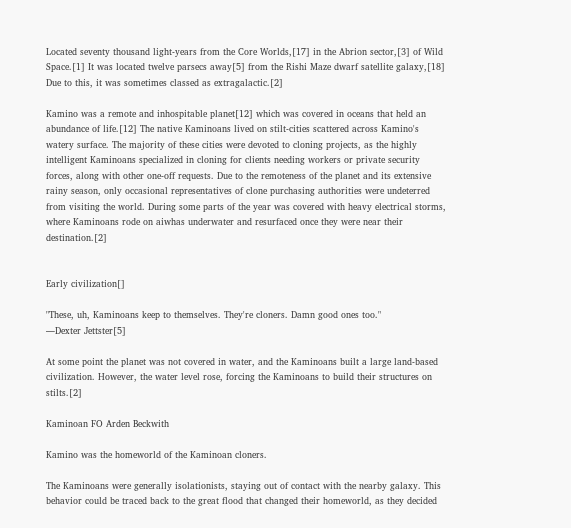Located seventy thousand light-years from the Core Worlds,[17] in the Abrion sector,[3] of Wild Space.[1] It was located twelve parsecs away[5] from the Rishi Maze dwarf satellite galaxy,[18] Due to this, it was sometimes classed as extragalactic.[2]

Kamino was a remote and inhospitable planet[12] which was covered in oceans that held an abundance of life.[12] The native Kaminoans lived on stilt-cities scattered across Kamino's watery surface. The majority of these cities were devoted to cloning projects, as the highly intelligent Kaminoans specialized in cloning for clients needing workers or private security forces, along with other one-off requests. Due to the remoteness of the planet and its extensive rainy season, only occasional representatives of clone purchasing authorities were undeterred from visiting the world. During some parts of the year was covered with heavy electrical storms, where Kaminoans rode on aiwhas underwater and resurfaced once they were near their destination.[2]


Early civilization[]

"These, uh, Kaminoans keep to themselves. They're cloners. Damn good ones too."
―Dexter Jettster[5]

At some point the planet was not covered in water, and the Kaminoans built a large land-based civilization. However, the water level rose, forcing the Kaminoans to build their structures on stilts.[2]

Kaminoan FO Arden Beckwith

Kamino was the homeworld of the Kaminoan cloners.

The Kaminoans were generally isolationists, staying out of contact with the nearby galaxy. This behavior could be traced back to the great flood that changed their homeworld, as they decided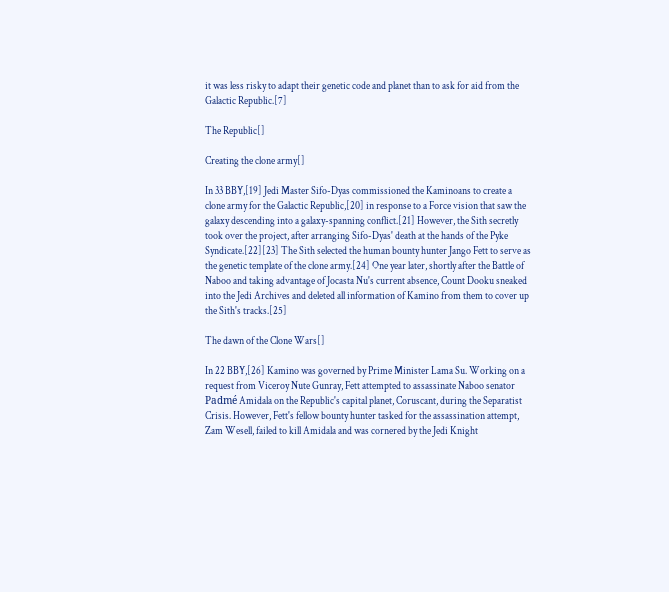it was less risky to adapt their genetic code and planet than to ask for aid from the Galactic Republic.[7]

The Republic[]

Creating the clone army[]

In 33 BBY,[19] Jedi Master Sifo-Dyas commissioned the Kaminoans to create a clone army for the Galactic Republic,[20] in response to a Force vision that saw the galaxy descending into a galaxy-spanning conflict.[21] However, the Sith secretly took over the project, after arranging Sifo-Dyas' death at the hands of the Pyke Syndicate.[22][23] The Sith selected the human bounty hunter Jango Fett to serve as the genetic template of the clone army.[24] One year later, shortly after the Battle of Naboo and taking advantage of Jocasta Nu's current absence, Count Dooku sneaked into the Jedi Archives and deleted all information of Kamino from them to cover up the Sith's tracks.[25]

The dawn of the Clone Wars[]

In 22 BBY,[26] Kamino was governed by Prime Minister Lama Su. Working on a request from Viceroy Nute Gunray, Fett attempted to assassinate Naboo senator Padmé Amidala on the Republic's capital planet, Coruscant, during the Separatist Crisis. However, Fett's fellow bounty hunter tasked for the assassination attempt, Zam Wesell, failed to kill Amidala and was cornered by the Jedi Knight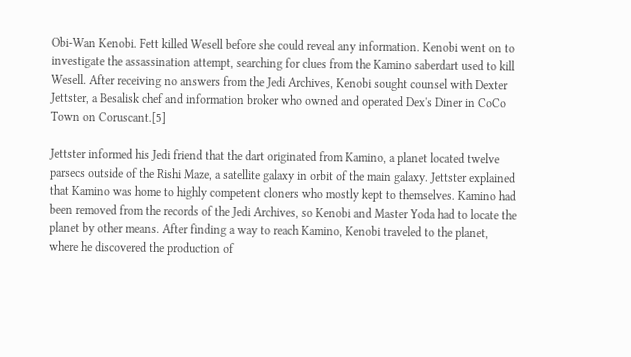Obi-Wan Kenobi. Fett killed Wesell before she could reveal any information. Kenobi went on to investigate the assassination attempt, searching for clues from the Kamino saberdart used to kill Wesell. After receiving no answers from the Jedi Archives, Kenobi sought counsel with Dexter Jettster, a Besalisk chef and information broker who owned and operated Dex's Diner in CoCo Town on Coruscant.[5]

Jettster informed his Jedi friend that the dart originated from Kamino, a planet located twelve parsecs outside of the Rishi Maze, a satellite galaxy in orbit of the main galaxy. Jettster explained that Kamino was home to highly competent cloners who mostly kept to themselves. Kamino had been removed from the records of the Jedi Archives, so Kenobi and Master Yoda had to locate the planet by other means. After finding a way to reach Kamino, Kenobi traveled to the planet, where he discovered the production of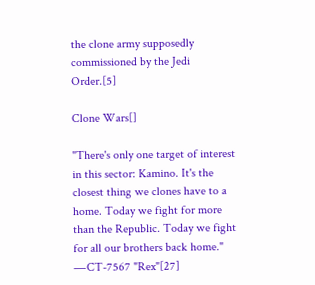the clone army supposedly commissioned by the Jedi Order.[5]

Clone Wars[]

"There's only one target of interest in this sector: Kamino. It's the closest thing we clones have to a home. Today we fight for more than the Republic. Today we fight for all our brothers back home."
―CT-7567 "Rex"[27]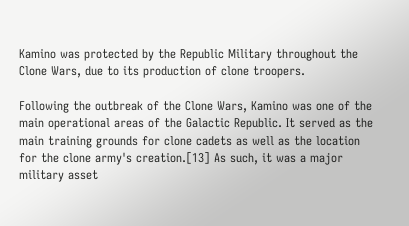Kamino was protected by the Republic Military throughout the Clone Wars, due to its production of clone troopers.

Following the outbreak of the Clone Wars, Kamino was one of the main operational areas of the Galactic Republic. It served as the main training grounds for clone cadets as well as the location for the clone army's creation.[13] As such, it was a major military asset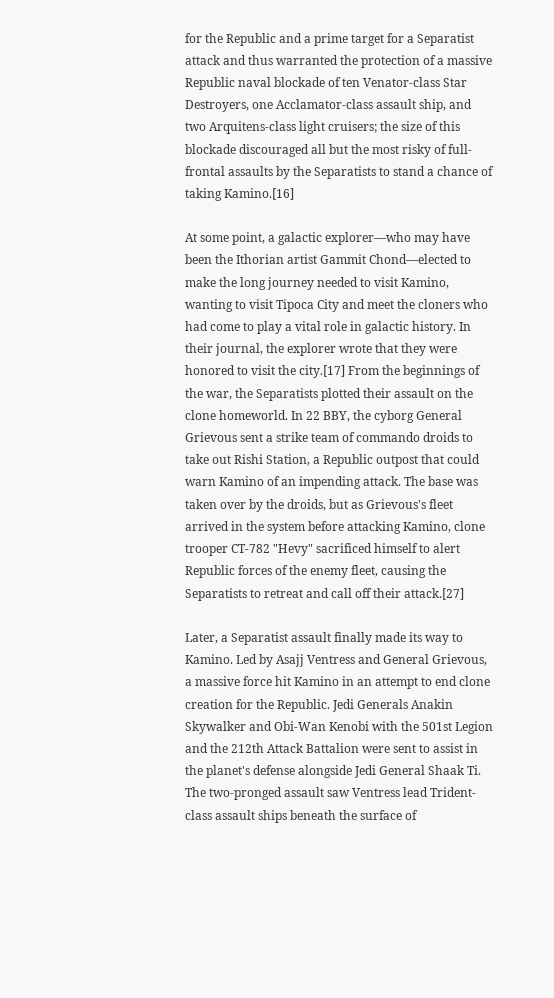for the Republic and a prime target for a Separatist attack and thus warranted the protection of a massive Republic naval blockade of ten Venator-class Star Destroyers, one Acclamator-class assault ship, and two Arquitens-class light cruisers; the size of this blockade discouraged all but the most risky of full-frontal assaults by the Separatists to stand a chance of taking Kamino.[16]

At some point, a galactic explorer—who may have been the Ithorian artist Gammit Chond—elected to make the long journey needed to visit Kamino, wanting to visit Tipoca City and meet the cloners who had come to play a vital role in galactic history. In their journal, the explorer wrote that they were honored to visit the city.[17] From the beginnings of the war, the Separatists plotted their assault on the clone homeworld. In 22 BBY, the cyborg General Grievous sent a strike team of commando droids to take out Rishi Station, a Republic outpost that could warn Kamino of an impending attack. The base was taken over by the droids, but as Grievous's fleet arrived in the system before attacking Kamino, clone trooper CT-782 "Hevy" sacrificed himself to alert Republic forces of the enemy fleet, causing the Separatists to retreat and call off their attack.[27]

Later, a Separatist assault finally made its way to Kamino. Led by Asajj Ventress and General Grievous, a massive force hit Kamino in an attempt to end clone creation for the Republic. Jedi Generals Anakin Skywalker and Obi-Wan Kenobi with the 501st Legion and the 212th Attack Battalion were sent to assist in the planet's defense alongside Jedi General Shaak Ti. The two-pronged assault saw Ventress lead Trident-class assault ships beneath the surface of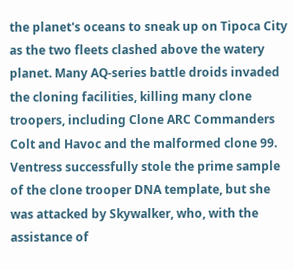the planet's oceans to sneak up on Tipoca City as the two fleets clashed above the watery planet. Many AQ-series battle droids invaded the cloning facilities, killing many clone troopers, including Clone ARC Commanders Colt and Havoc and the malformed clone 99. Ventress successfully stole the prime sample of the clone trooper DNA template, but she was attacked by Skywalker, who, with the assistance of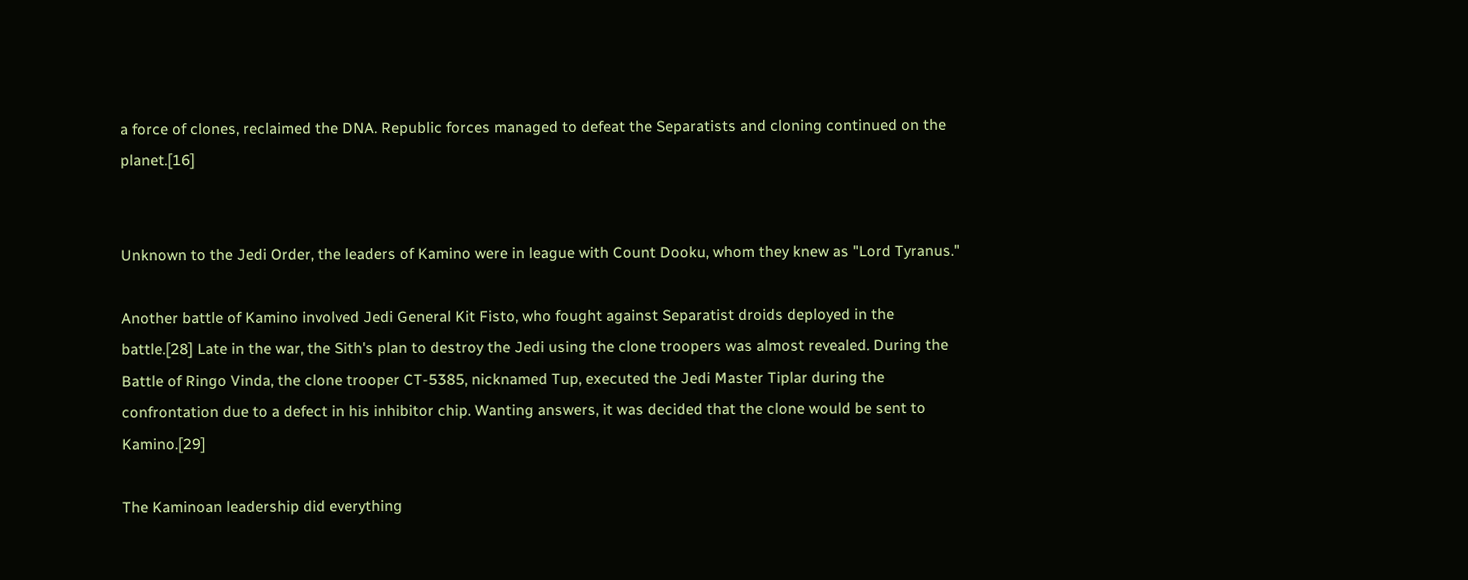a force of clones, reclaimed the DNA. Republic forces managed to defeat the Separatists and cloning continued on the planet.[16]


Unknown to the Jedi Order, the leaders of Kamino were in league with Count Dooku, whom they knew as "Lord Tyranus."

Another battle of Kamino involved Jedi General Kit Fisto, who fought against Separatist droids deployed in the battle.[28] Late in the war, the Sith's plan to destroy the Jedi using the clone troopers was almost revealed. During the Battle of Ringo Vinda, the clone trooper CT-5385, nicknamed Tup, executed the Jedi Master Tiplar during the confrontation due to a defect in his inhibitor chip. Wanting answers, it was decided that the clone would be sent to Kamino.[29]

The Kaminoan leadership did everything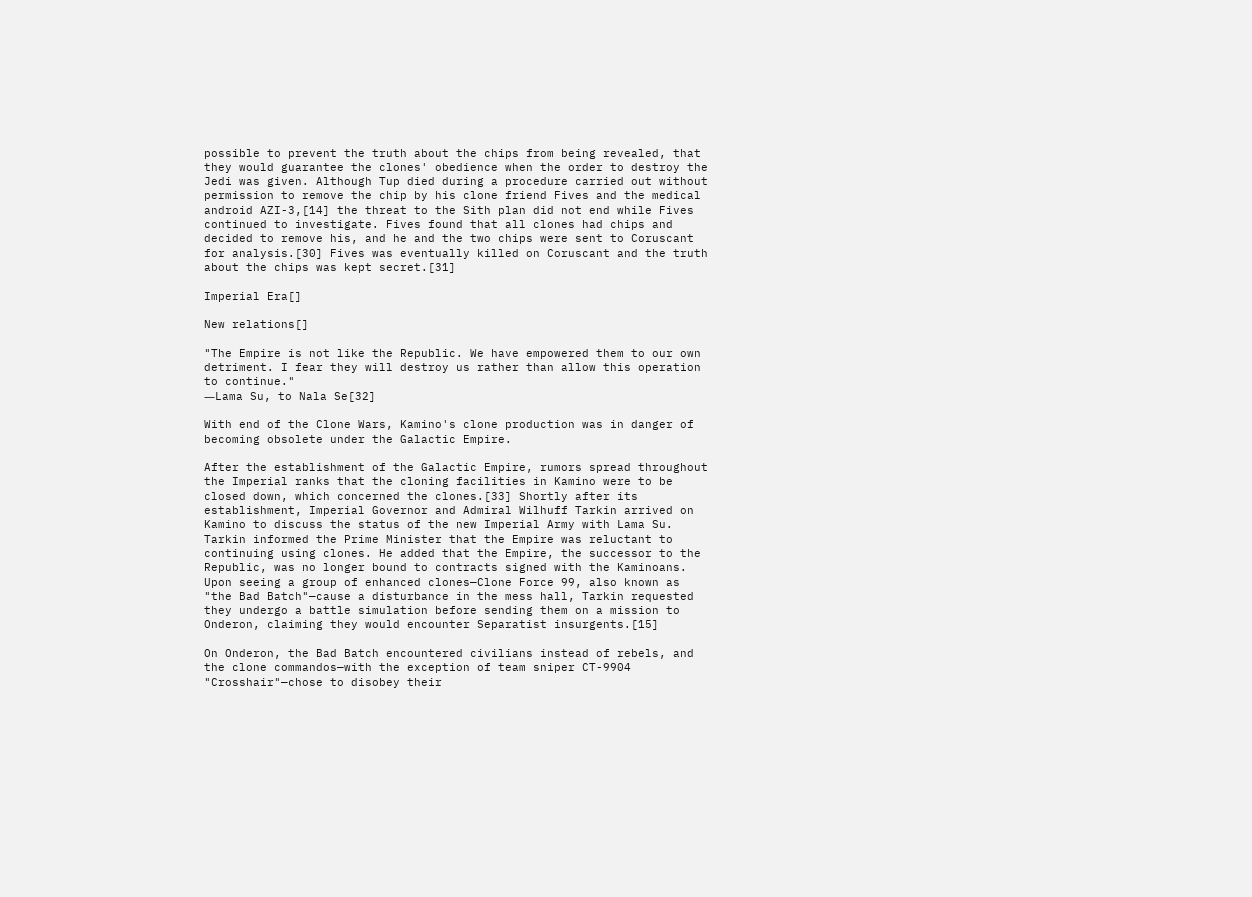possible to prevent the truth about the chips from being revealed, that they would guarantee the clones' obedience when the order to destroy the Jedi was given. Although Tup died during a procedure carried out without permission to remove the chip by his clone friend Fives and the medical android AZI-3,[14] the threat to the Sith plan did not end while Fives continued to investigate. Fives found that all clones had chips and decided to remove his, and he and the two chips were sent to Coruscant for analysis.[30] Fives was eventually killed on Coruscant and the truth about the chips was kept secret.[31]

Imperial Era[]

New relations[]

"The Empire is not like the Republic. We have empowered them to our own detriment. I fear they will destroy us rather than allow this operation to continue."
―Lama Su, to Nala Se[32]

With end of the Clone Wars, Kamino's clone production was in danger of becoming obsolete under the Galactic Empire.

After the establishment of the Galactic Empire, rumors spread throughout the Imperial ranks that the cloning facilities in Kamino were to be closed down, which concerned the clones.[33] Shortly after its establishment, Imperial Governor and Admiral Wilhuff Tarkin arrived on Kamino to discuss the status of the new Imperial Army with Lama Su. Tarkin informed the Prime Minister that the Empire was reluctant to continuing using clones. He added that the Empire, the successor to the Republic, was no longer bound to contracts signed with the Kaminoans. Upon seeing a group of enhanced clones—Clone Force 99, also known as "the Bad Batch"—cause a disturbance in the mess hall, Tarkin requested they undergo a battle simulation before sending them on a mission to Onderon, claiming they would encounter Separatist insurgents.[15]

On Onderon, the Bad Batch encountered civilians instead of rebels, and the clone commandos—with the exception of team sniper CT-9904 "Crosshair"—chose to disobey their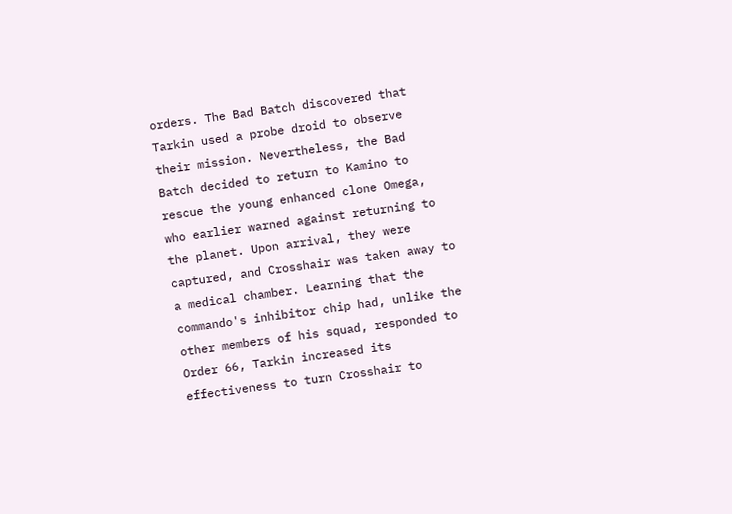orders. The Bad Batch discovered that Tarkin used a probe droid to observe their mission. Nevertheless, the Bad Batch decided to return to Kamino to rescue the young enhanced clone Omega, who earlier warned against returning to the planet. Upon arrival, they were captured, and Crosshair was taken away to a medical chamber. Learning that the commando's inhibitor chip had, unlike the other members of his squad, responded to Order 66, Tarkin increased its effectiveness to turn Crosshair to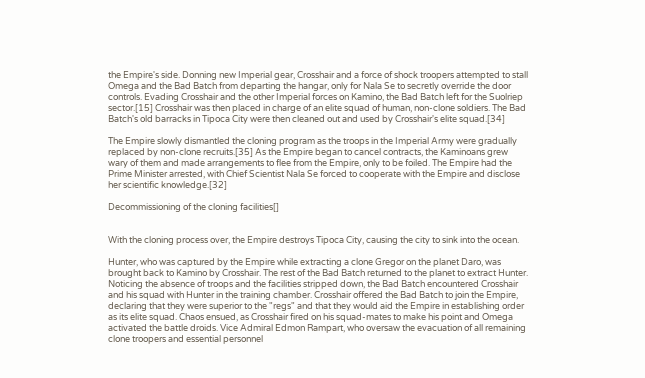the Empire's side. Donning new Imperial gear, Crosshair and a force of shock troopers attempted to stall Omega and the Bad Batch from departing the hangar, only for Nala Se to secretly override the door controls. Evading Crosshair and the other Imperial forces on Kamino, the Bad Batch left for the Suolriep sector.[15] Crosshair was then placed in charge of an elite squad of human, non-clone soldiers. The Bad Batch's old barracks in Tipoca City were then cleaned out and used by Crosshair's elite squad.[34]

The Empire slowly dismantled the cloning program as the troops in the Imperial Army were gradually replaced by non-clone recruits.[35] As the Empire began to cancel contracts, the Kaminoans grew wary of them and made arrangements to flee from the Empire, only to be foiled. The Empire had the Prime Minister arrested, with Chief Scientist Nala Se forced to cooperate with the Empire and disclose her scientific knowledge.[32]

Decommissioning of the cloning facilities[]


With the cloning process over, the Empire destroys Tipoca City, causing the city to sink into the ocean.

Hunter, who was captured by the Empire while extracting a clone Gregor on the planet Daro, was brought back to Kamino by Crosshair. The rest of the Bad Batch returned to the planet to extract Hunter. Noticing the absence of troops and the facilities stripped down, the Bad Batch encountered Crosshair and his squad with Hunter in the training chamber. Crosshair offered the Bad Batch to join the Empire, declaring that they were superior to the "regs" and that they would aid the Empire in establishing order as its elite squad. Chaos ensued, as Crosshair fired on his squad-mates to make his point and Omega activated the battle droids. Vice Admiral Edmon Rampart, who oversaw the evacuation of all remaining clone troopers and essential personnel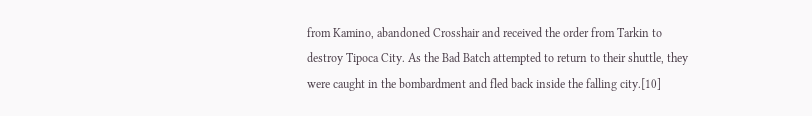from Kamino, abandoned Crosshair and received the order from Tarkin to destroy Tipoca City. As the Bad Batch attempted to return to their shuttle, they were caught in the bombardment and fled back inside the falling city.[10]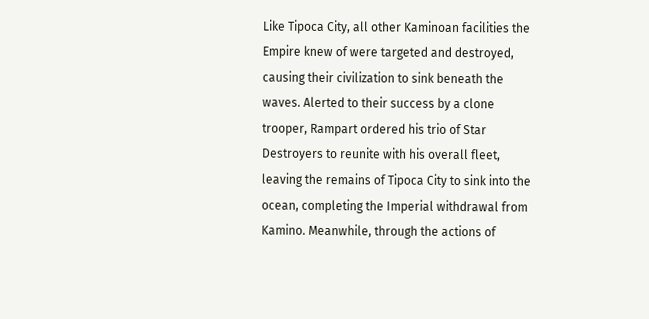Like Tipoca City, all other Kaminoan facilities the Empire knew of were targeted and destroyed, causing their civilization to sink beneath the waves. Alerted to their success by a clone trooper, Rampart ordered his trio of Star Destroyers to reunite with his overall fleet, leaving the remains of Tipoca City to sink into the ocean, completing the Imperial withdrawal from Kamino. Meanwhile, through the actions of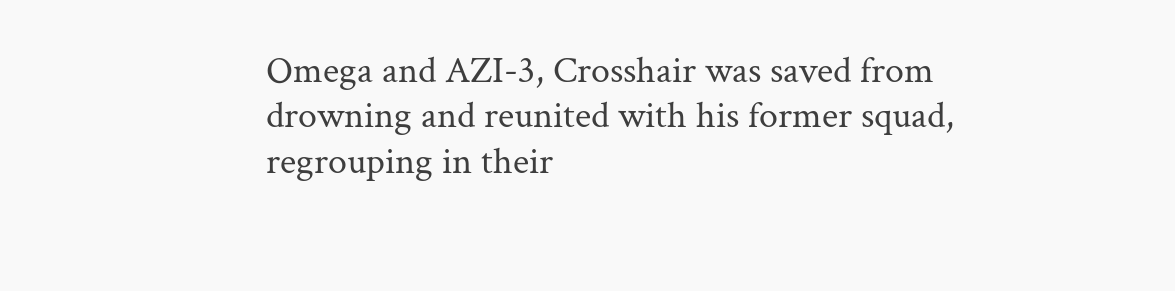Omega and AZI-3, Crosshair was saved from drowning and reunited with his former squad, regrouping in their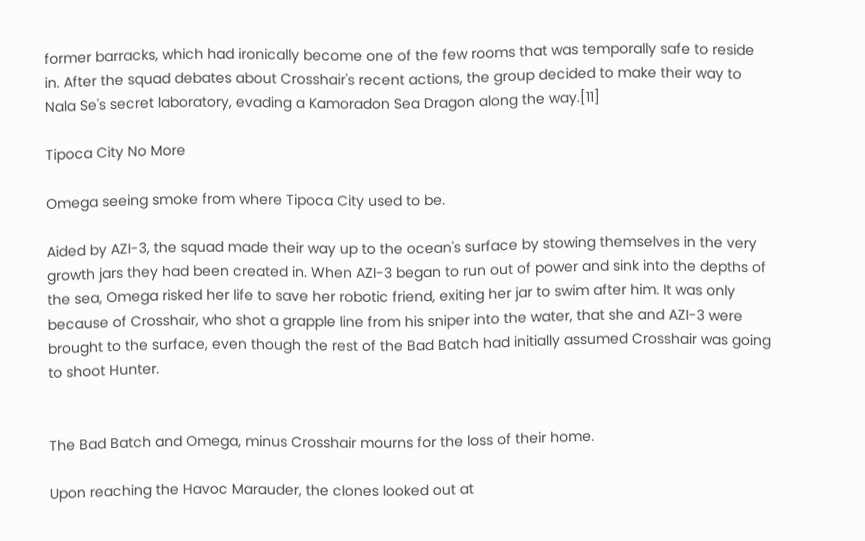former barracks, which had ironically become one of the few rooms that was temporally safe to reside in. After the squad debates about Crosshair's recent actions, the group decided to make their way to Nala Se's secret laboratory, evading a Kamoradon Sea Dragon along the way.[11]

Tipoca City No More

Omega seeing smoke from where Tipoca City used to be.

Aided by AZI-3, the squad made their way up to the ocean's surface by stowing themselves in the very growth jars they had been created in. When AZI-3 began to run out of power and sink into the depths of the sea, Omega risked her life to save her robotic friend, exiting her jar to swim after him. It was only because of Crosshair, who shot a grapple line from his sniper into the water, that she and AZI-3 were brought to the surface, even though the rest of the Bad Batch had initially assumed Crosshair was going to shoot Hunter.


The Bad Batch and Omega, minus Crosshair mourns for the loss of their home.

Upon reaching the Havoc Marauder, the clones looked out at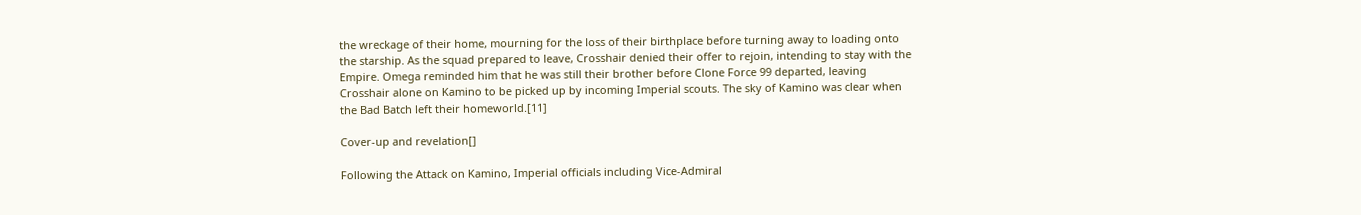the wreckage of their home, mourning for the loss of their birthplace before turning away to loading onto the starship. As the squad prepared to leave, Crosshair denied their offer to rejoin, intending to stay with the Empire. Omega reminded him that he was still their brother before Clone Force 99 departed, leaving Crosshair alone on Kamino to be picked up by incoming Imperial scouts. The sky of Kamino was clear when the Bad Batch left their homeworld.[11]

Cover-up and revelation[]

Following the Attack on Kamino, Imperial officials including Vice-Admiral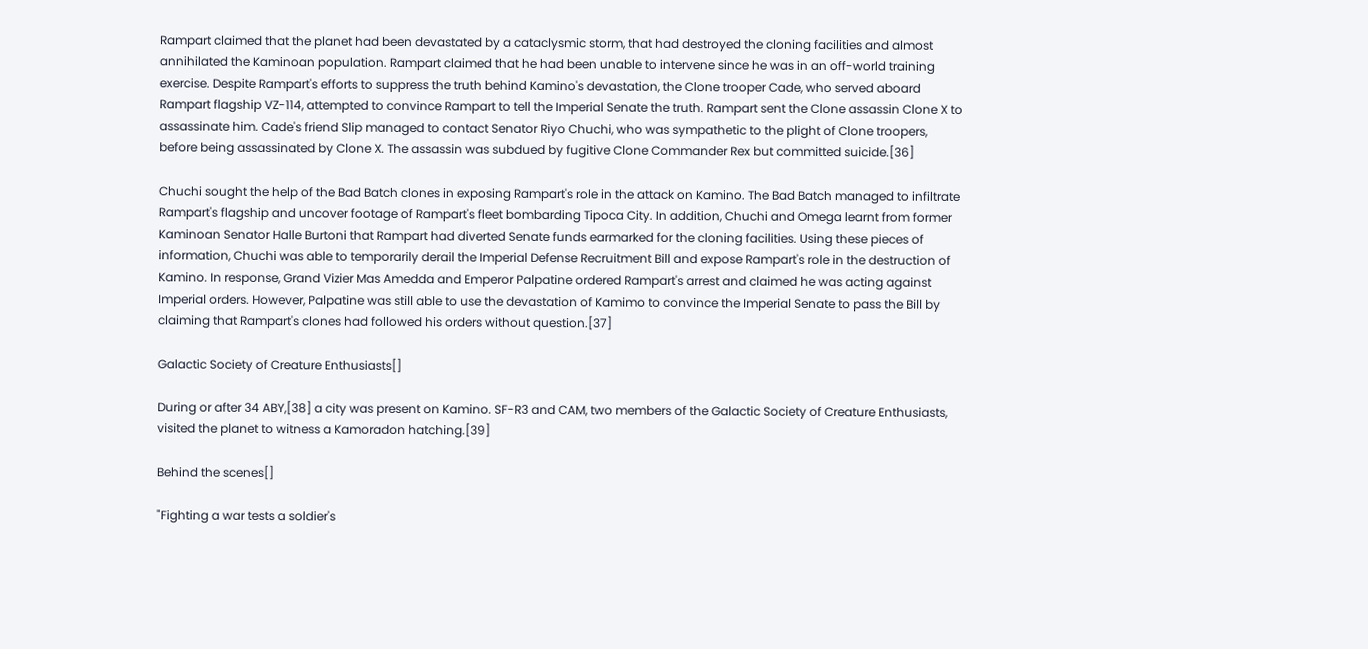Rampart claimed that the planet had been devastated by a cataclysmic storm, that had destroyed the cloning facilities and almost annihilated the Kaminoan population. Rampart claimed that he had been unable to intervene since he was in an off-world training exercise. Despite Rampart's efforts to suppress the truth behind Kamino's devastation, the Clone trooper Cade, who served aboard Rampart flagship VZ-114, attempted to convince Rampart to tell the Imperial Senate the truth. Rampart sent the Clone assassin Clone X to assassinate him. Cade's friend Slip managed to contact Senator Riyo Chuchi, who was sympathetic to the plight of Clone troopers, before being assassinated by Clone X. The assassin was subdued by fugitive Clone Commander Rex but committed suicide.[36]

Chuchi sought the help of the Bad Batch clones in exposing Rampart's role in the attack on Kamino. The Bad Batch managed to infiltrate Rampart's flagship and uncover footage of Rampart's fleet bombarding Tipoca City. In addition, Chuchi and Omega learnt from former Kaminoan Senator Halle Burtoni that Rampart had diverted Senate funds earmarked for the cloning facilities. Using these pieces of information, Chuchi was able to temporarily derail the Imperial Defense Recruitment Bill and expose Rampart's role in the destruction of Kamino. In response, Grand Vizier Mas Amedda and Emperor Palpatine ordered Rampart's arrest and claimed he was acting against Imperial orders. However, Palpatine was still able to use the devastation of Kamimo to convince the Imperial Senate to pass the Bill by claiming that Rampart's clones had followed his orders without question.[37]

Galactic Society of Creature Enthusiasts[]

During or after 34 ABY,[38] a city was present on Kamino. SF-R3 and CAM, two members of the Galactic Society of Creature Enthusiasts, visited the planet to witness a Kamoradon hatching.[39]

Behind the scenes[]

"Fighting a war tests a soldier's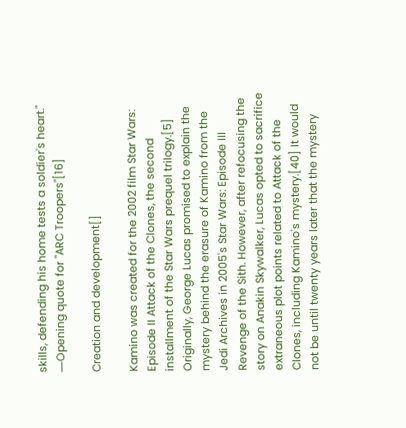skills, defending his home tests a soldier's heart."
―Opening quote for "ARC Troopers"[16]

Creation and development[]

Kamino was created for the 2002 film Star Wars: Episode II Attack of the Clones, the second installment of the Star Wars prequel trilogy.[5] Originally, George Lucas promised to explain the mystery behind the erasure of Kamino from the Jedi Archives in 2005's Star Wars: Episode III Revenge of the Sith. However, after refocusing the story on Anakin Skywalker, Lucas opted to sacrifice extraneous plot points related to Attack of the Clones, including Kamino's mystery.[40] It would not be until twenty years later that the mystery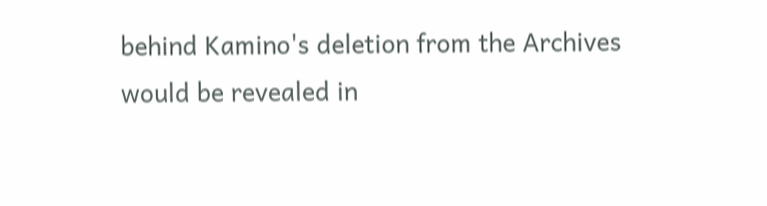behind Kamino's deletion from the Archives would be revealed in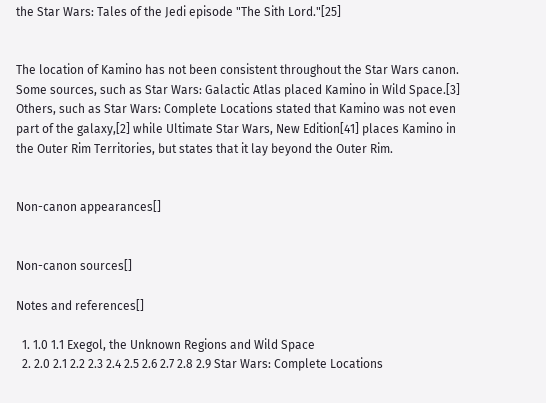the Star Wars: Tales of the Jedi episode "The Sith Lord."[25]


The location of Kamino has not been consistent throughout the Star Wars canon. Some sources, such as Star Wars: Galactic Atlas placed Kamino in Wild Space.[3] Others, such as Star Wars: Complete Locations stated that Kamino was not even part of the galaxy,[2] while Ultimate Star Wars, New Edition[41] places Kamino in the Outer Rim Territories, but states that it lay beyond the Outer Rim.


Non-canon appearances[]


Non-canon sources[]

Notes and references[]

  1. 1.0 1.1 Exegol, the Unknown Regions and Wild Space
  2. 2.0 2.1 2.2 2.3 2.4 2.5 2.6 2.7 2.8 2.9 Star Wars: Complete Locations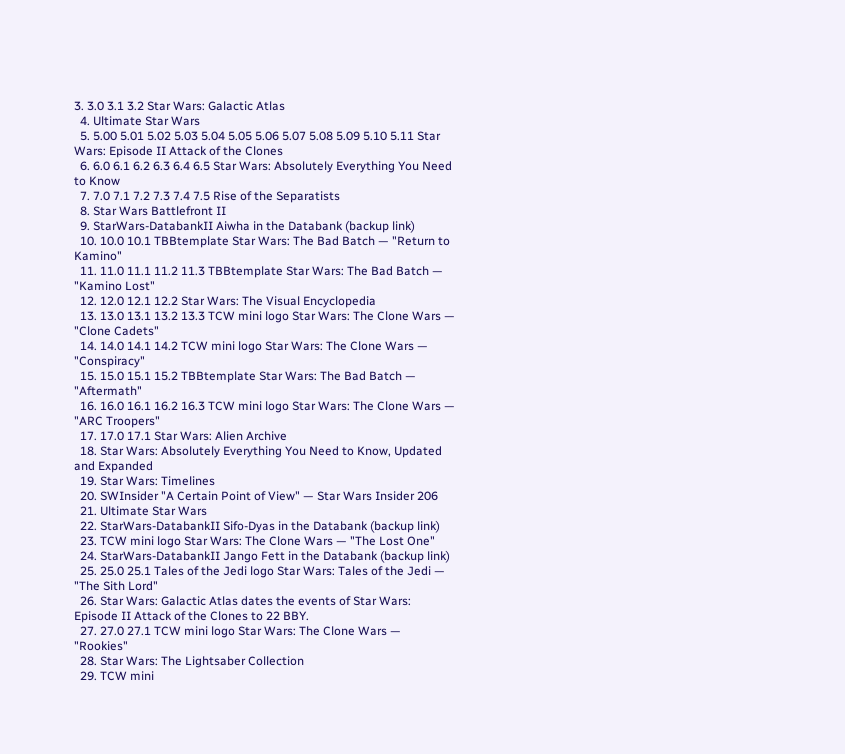3. 3.0 3.1 3.2 Star Wars: Galactic Atlas
  4. Ultimate Star Wars
  5. 5.00 5.01 5.02 5.03 5.04 5.05 5.06 5.07 5.08 5.09 5.10 5.11 Star Wars: Episode II Attack of the Clones
  6. 6.0 6.1 6.2 6.3 6.4 6.5 Star Wars: Absolutely Everything You Need to Know
  7. 7.0 7.1 7.2 7.3 7.4 7.5 Rise of the Separatists
  8. Star Wars Battlefront II
  9. StarWars-DatabankII Aiwha in the Databank (backup link)
  10. 10.0 10.1 TBBtemplate Star Wars: The Bad Batch — "Return to Kamino"
  11. 11.0 11.1 11.2 11.3 TBBtemplate Star Wars: The Bad Batch — "Kamino Lost"
  12. 12.0 12.1 12.2 Star Wars: The Visual Encyclopedia
  13. 13.0 13.1 13.2 13.3 TCW mini logo Star Wars: The Clone Wars — "Clone Cadets"
  14. 14.0 14.1 14.2 TCW mini logo Star Wars: The Clone Wars — "Conspiracy"
  15. 15.0 15.1 15.2 TBBtemplate Star Wars: The Bad Batch — "Aftermath"
  16. 16.0 16.1 16.2 16.3 TCW mini logo Star Wars: The Clone Wars — "ARC Troopers"
  17. 17.0 17.1 Star Wars: Alien Archive
  18. Star Wars: Absolutely Everything You Need to Know, Updated and Expanded
  19. Star Wars: Timelines
  20. SWInsider "A Certain Point of View" — Star Wars Insider 206
  21. Ultimate Star Wars
  22. StarWars-DatabankII Sifo-Dyas in the Databank (backup link)
  23. TCW mini logo Star Wars: The Clone Wars — "The Lost One"
  24. StarWars-DatabankII Jango Fett in the Databank (backup link)
  25. 25.0 25.1 Tales of the Jedi logo Star Wars: Tales of the Jedi — "The Sith Lord"
  26. Star Wars: Galactic Atlas dates the events of Star Wars: Episode II Attack of the Clones to 22 BBY.
  27. 27.0 27.1 TCW mini logo Star Wars: The Clone Wars — "Rookies"
  28. Star Wars: The Lightsaber Collection
  29. TCW mini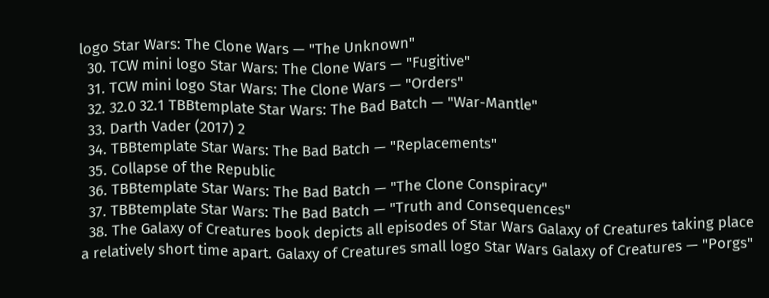logo Star Wars: The Clone Wars — "The Unknown"
  30. TCW mini logo Star Wars: The Clone Wars — "Fugitive"
  31. TCW mini logo Star Wars: The Clone Wars — "Orders"
  32. 32.0 32.1 TBBtemplate Star Wars: The Bad Batch — "War-Mantle"
  33. Darth Vader (2017) 2
  34. TBBtemplate Star Wars: The Bad Batch — "Replacements"
  35. Collapse of the Republic
  36. TBBtemplate Star Wars: The Bad Batch — "The Clone Conspiracy"
  37. TBBtemplate Star Wars: The Bad Batch — "Truth and Consequences"
  38. The Galaxy of Creatures book depicts all episodes of Star Wars Galaxy of Creatures taking place a relatively short time apart. Galaxy of Creatures small logo Star Wars Galaxy of Creatures — "Porgs"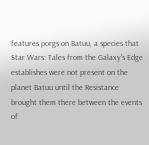features porgs on Batuu, a species that Star Wars: Tales from the Galaxy's Edge establishes were not present on the planet Batuu until the Resistance brought them there between the events of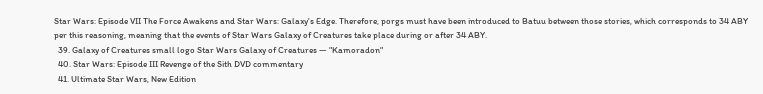Star Wars: Episode VII The Force Awakens and Star Wars: Galaxy's Edge. Therefore, porgs must have been introduced to Batuu between those stories, which corresponds to 34 ABY per this reasoning, meaning that the events of Star Wars Galaxy of Creatures take place during or after 34 ABY.
  39. Galaxy of Creatures small logo Star Wars Galaxy of Creatures — "Kamoradon"
  40. Star Wars: Episode III Revenge of the Sith DVD commentary
  41. Ultimate Star Wars, New Edition